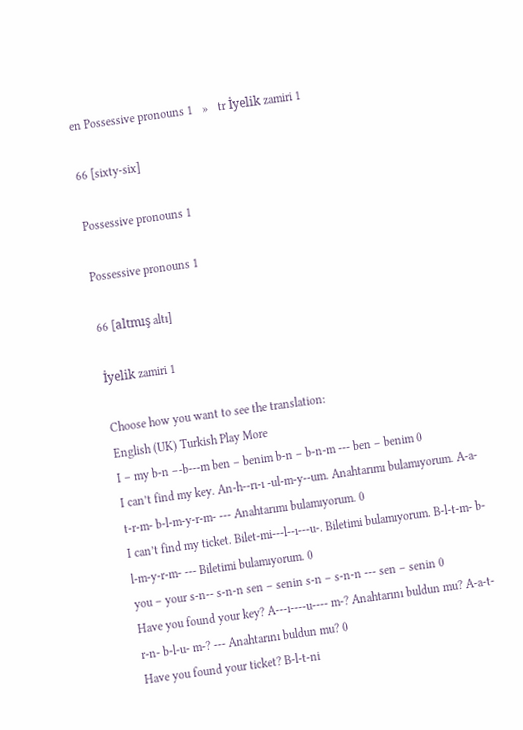en Possessive pronouns 1   »   tr İyelik zamiri 1

66 [sixty-six]

Possessive pronouns 1

Possessive pronouns 1

66 [altmış altı]

İyelik zamiri 1

Choose how you want to see the translation:
English (UK) Turkish Play More
I – my b-n –-b---m ben – benim b-n – b-n-m --- ben – benim 0
I can’t find my key. An-h--rı-ı -ul-m-y--um. Anahtarımı bulamıyorum. A-a-t-r-m- b-l-m-y-r-m- --- Anahtarımı bulamıyorum. 0
I can’t find my ticket. Bilet-mi---l--ı---u-. Biletimi bulamıyorum. B-l-t-m- b-l-m-y-r-m- --- Biletimi bulamıyorum. 0
you – your s-n-- s-n-n sen – senin s-n – s-n-n --- sen – senin 0
Have you found your key? A---ı----u---- m-? Anahtarını buldun mu? A-a-t-r-n- b-l-u- m-? --- Anahtarını buldun mu? 0
Have you found your ticket? B-l-t-ni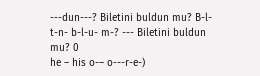---dun---? Biletini buldun mu? B-l-t-n- b-l-u- m-? --- Biletini buldun mu? 0
he – his o-– o---r-e-)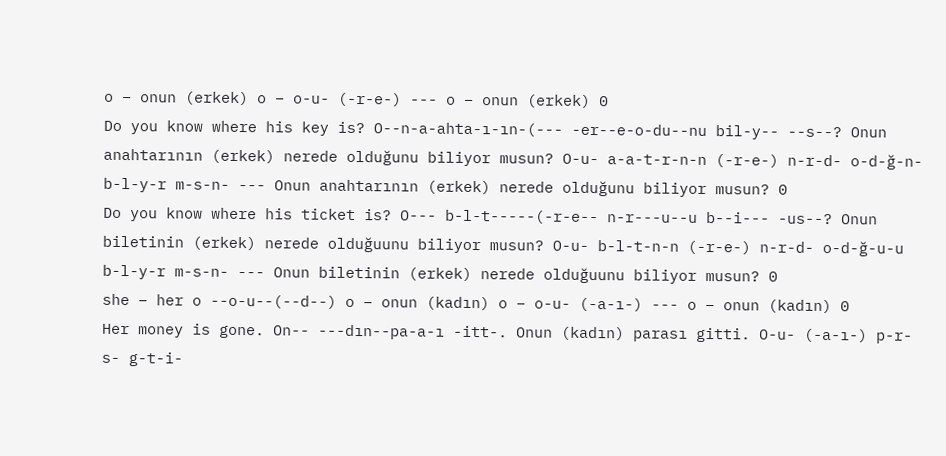o – onun (erkek) o – o-u- (-r-e-) --- o – onun (erkek) 0
Do you know where his key is? O--n-a-ahta-ı-ın-(--- -er--e-o-du--nu bil-y-- --s--? Onun anahtarının (erkek) nerede olduğunu biliyor musun? O-u- a-a-t-r-n-n (-r-e-) n-r-d- o-d-ğ-n- b-l-y-r m-s-n- --- Onun anahtarının (erkek) nerede olduğunu biliyor musun? 0
Do you know where his ticket is? O--- b-l-t-----(-r-e-- n-r---u--u b--i--- -us--? Onun biletinin (erkek) nerede olduğuunu biliyor musun? O-u- b-l-t-n-n (-r-e-) n-r-d- o-d-ğ-u-u b-l-y-r m-s-n- --- Onun biletinin (erkek) nerede olduğuunu biliyor musun? 0
she – her o --o-u--(--d--) o – onun (kadın) o – o-u- (-a-ı-) --- o – onun (kadın) 0
Her money is gone. On-- ---dın--pa-a-ı -itt-. Onun (kadın) parası gitti. O-u- (-a-ı-) p-r-s- g-t-i-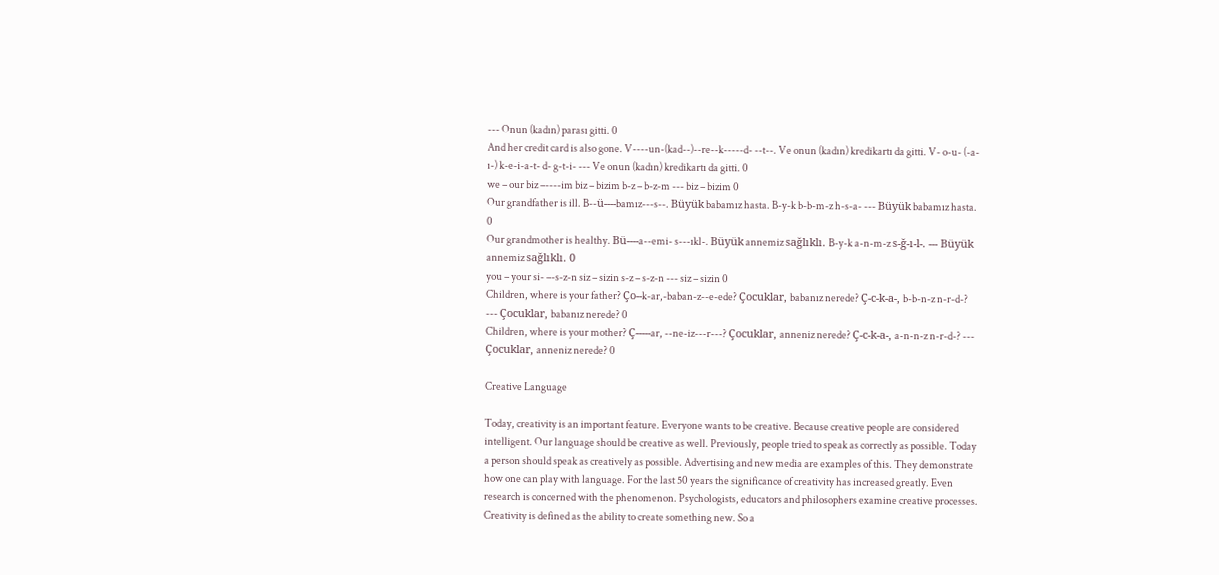--- Onun (kadın) parası gitti. 0
And her credit card is also gone. V----un-(kad--)--re--k-----d- --t--. Ve onun (kadın) kredikartı da gitti. V- o-u- (-a-ı-) k-e-i-a-t- d- g-t-i- --- Ve onun (kadın) kredikartı da gitti. 0
we – our biz –----im biz – bizim b-z – b-z-m --- biz – bizim 0
Our grandfather is ill. B--ü----bamız---s--. Büyük babamız hasta. B-y-k b-b-m-z h-s-a- --- Büyük babamız hasta. 0
Our grandmother is healthy. Bü----a--emi- s---ıkl-. Büyük annemiz sağlıklı. B-y-k a-n-m-z s-ğ-ı-l-. --- Büyük annemiz sağlıklı. 0
you – your si- –-s-z-n siz – sizin s-z – s-z-n --- siz – sizin 0
Children, where is your father? Ço--k-ar,-baban-z--e-ede? Çocuklar, babanız nerede? Ç-c-k-a-, b-b-n-z n-r-d-? --- Çocuklar, babanız nerede? 0
Children, where is your mother? Ç-----ar, --ne-iz---r---? Çocuklar, anneniz nerede? Ç-c-k-a-, a-n-n-z n-r-d-? --- Çocuklar, anneniz nerede? 0

Creative Language

Today, creativity is an important feature. Everyone wants to be creative. Because creative people are considered intelligent. Our language should be creative as well. Previously, people tried to speak as correctly as possible. Today a person should speak as creatively as possible. Advertising and new media are examples of this. They demonstrate how one can play with language. For the last 50 years the significance of creativity has increased greatly. Even research is concerned with the phenomenon. Psychologists, educators and philosophers examine creative processes. Creativity is defined as the ability to create something new. So a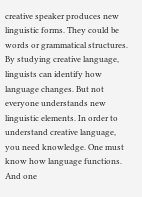creative speaker produces new linguistic forms. They could be words or grammatical structures. By studying creative language, linguists can identify how language changes. But not everyone understands new linguistic elements. In order to understand creative language, you need knowledge. One must know how language functions. And one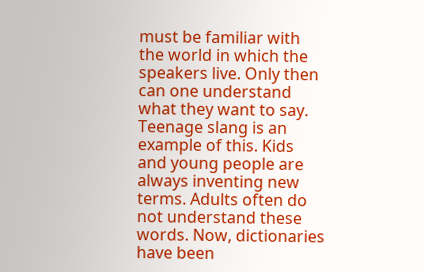must be familiar with the world in which the speakers live. Only then can one understand what they want to say. Teenage slang is an example of this. Kids and young people are always inventing new terms. Adults often do not understand these words. Now, dictionaries have been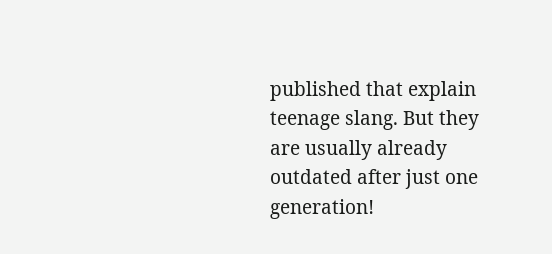published that explain teenage slang. But they are usually already outdated after just one generation!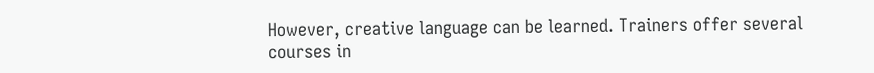However, creative language can be learned. Trainers offer several courses in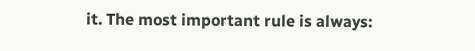it. The most important rule is always: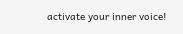activate your inner voice!